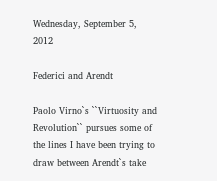Wednesday, September 5, 2012

Federici and Arendt

Paolo Virno`s ``Virtuosity and Revolution`` pursues some of the lines I have been trying to draw between Arendt`s take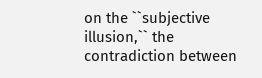on the ``subjective illusion,`` the contradiction between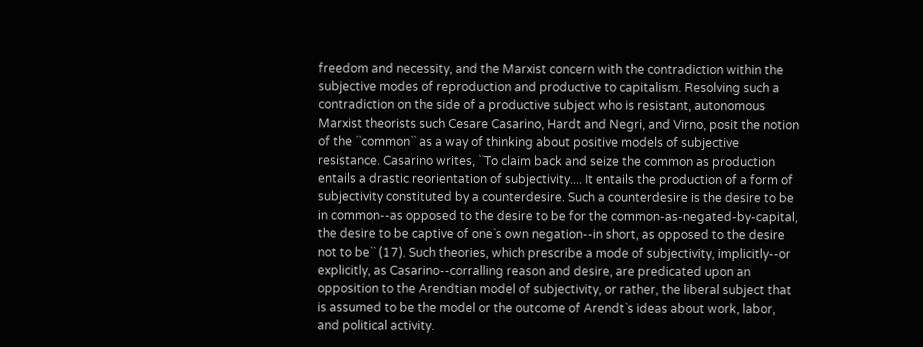freedom and necessity, and the Marxist concern with the contradiction within the subjective modes of reproduction and productive to capitalism. Resolving such a contradiction on the side of a productive subject who is resistant, autonomous Marxist theorists such Cesare Casarino, Hardt and Negri, and Virno, posit the notion of the ``common`` as a way of thinking about positive models of subjective resistance. Casarino writes, ``To claim back and seize the common as production entails a drastic reorientation of subjectivity.... It entails the production of a form of subjectivity constituted by a counterdesire. Such a counterdesire is the desire to be in common--as opposed to the desire to be for the common-as-negated-by-capital, the desire to be captive of one`s own negation--in short, as opposed to the desire not to be`` (17). Such theories, which prescribe a mode of subjectivity, implicitly--or explicitly, as Casarino--corralling reason and desire, are predicated upon an opposition to the Arendtian model of subjectivity, or rather, the liberal subject that is assumed to be the model or the outcome of Arendt`s ideas about work, labor, and political activity.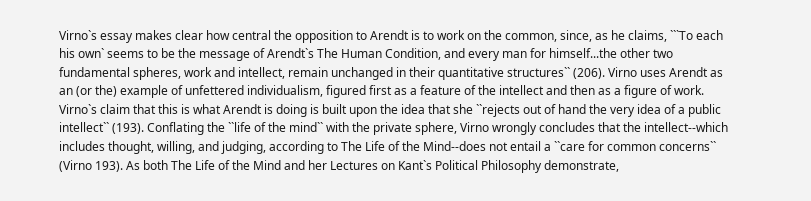Virno`s essay makes clear how central the opposition to Arendt is to work on the common, since, as he claims, ```To each his own` seems to be the message of Arendt`s The Human Condition, and every man for himself...the other two fundamental spheres, work and intellect, remain unchanged in their quantitative structures`` (206). Virno uses Arendt as an (or the) example of unfettered individualism, figured first as a feature of the intellect and then as a figure of work. Virno`s claim that this is what Arendt is doing is built upon the idea that she ``rejects out of hand the very idea of a public intellect`` (193). Conflating the ``life of the mind`` with the private sphere, Virno wrongly concludes that the intellect--which includes thought, willing, and judging, according to The Life of the Mind--does not entail a ``care for common concerns`` (Virno 193). As both The Life of the Mind and her Lectures on Kant`s Political Philosophy demonstrate,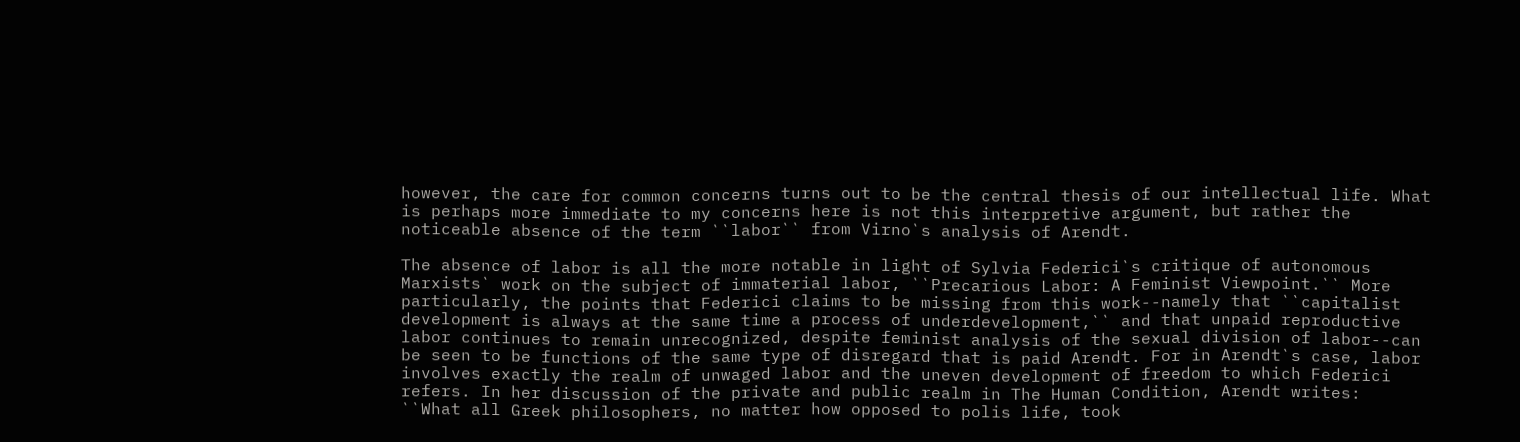however, the care for common concerns turns out to be the central thesis of our intellectual life. What is perhaps more immediate to my concerns here is not this interpretive argument, but rather the noticeable absence of the term ``labor`` from Virno`s analysis of Arendt.

The absence of labor is all the more notable in light of Sylvia Federici`s critique of autonomous Marxists` work on the subject of immaterial labor, ``Precarious Labor: A Feminist Viewpoint.`` More particularly, the points that Federici claims to be missing from this work--namely that ``capitalist development is always at the same time a process of underdevelopment,`` and that unpaid reproductive labor continues to remain unrecognized, despite feminist analysis of the sexual division of labor--can be seen to be functions of the same type of disregard that is paid Arendt. For in Arendt`s case, labor involves exactly the realm of unwaged labor and the uneven development of freedom to which Federici refers. In her discussion of the private and public realm in The Human Condition, Arendt writes:  ``What all Greek philosophers, no matter how opposed to polis life, took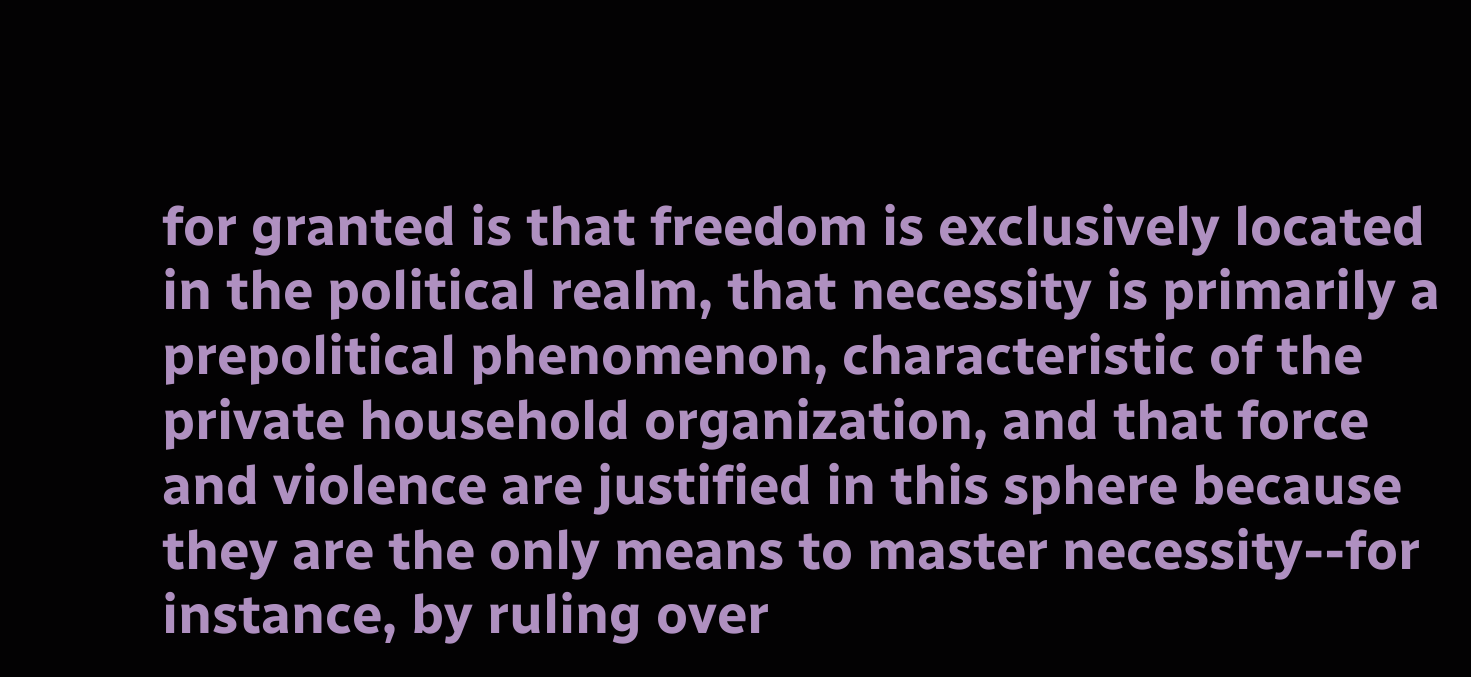for granted is that freedom is exclusively located in the political realm, that necessity is primarily a prepolitical phenomenon, characteristic of the private household organization, and that force and violence are justified in this sphere because they are the only means to master necessity--for instance, by ruling over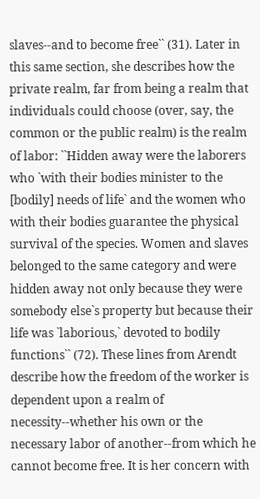slaves--and to become free`` (31). Later in this same section, she describes how the private realm, far from being a realm that individuals could choose (over, say, the common or the public realm) is the realm of labor: ``Hidden away were the laborers who `with their bodies minister to the [bodily] needs of life` and the women who with their bodies guarantee the physical survival of the species. Women and slaves belonged to the same category and were hidden away not only because they were somebody else`s property but because their life was `laborious,` devoted to bodily functions`` (72). These lines from Arendt describe how the freedom of the worker is dependent upon a realm of necessity--whether his own or the necessary labor of another--from which he cannot become free. It is her concern with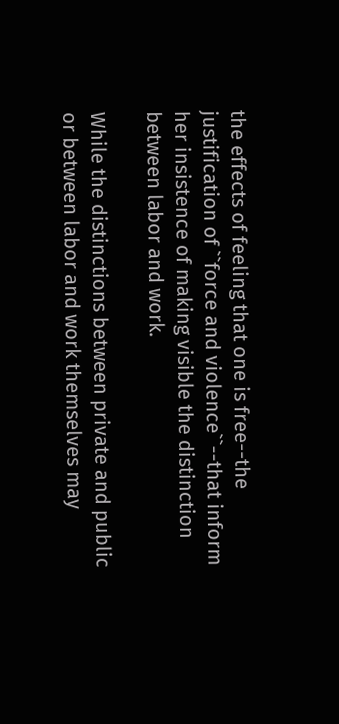the effects of feeling that one is free--the justification of ``force and violence``--that inform her insistence of making visible the distinction between labor and work.

While the distinctions between private and public or between labor and work themselves may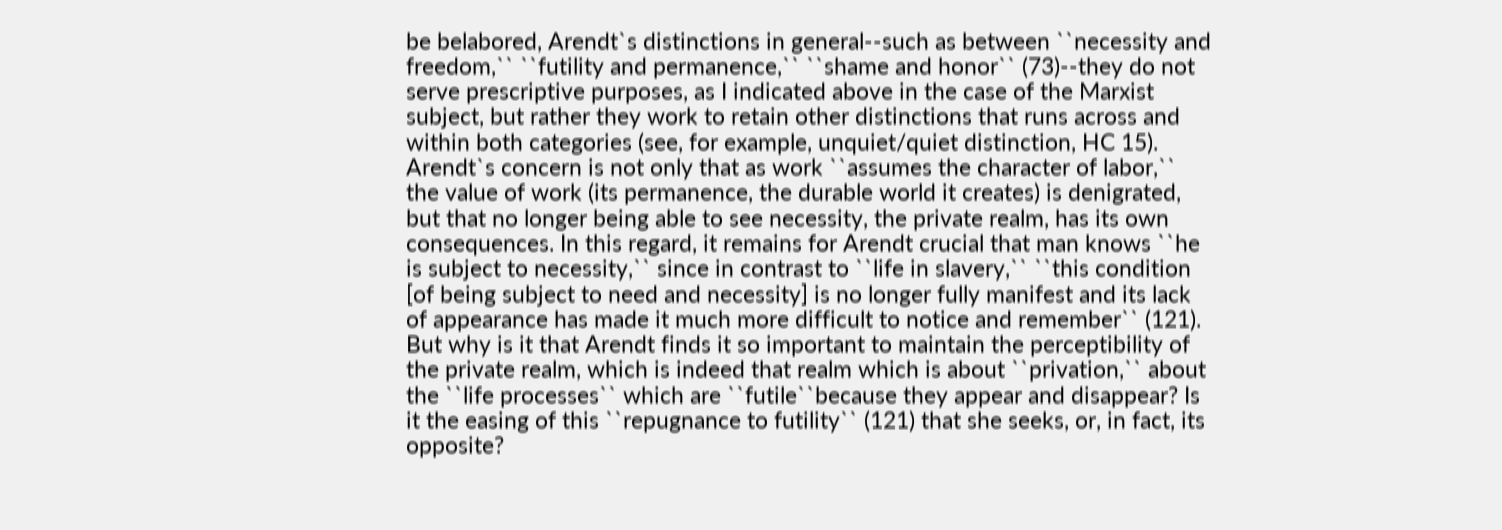be belabored, Arendt`s distinctions in general--such as between ``necessity and freedom,`` ``futility and permanence,`` ``shame and honor`` (73)--they do not serve prescriptive purposes, as I indicated above in the case of the Marxist subject, but rather they work to retain other distinctions that runs across and within both categories (see, for example, unquiet/quiet distinction, HC 15). Arendt`s concern is not only that as work ``assumes the character of labor,`` the value of work (its permanence, the durable world it creates) is denigrated, but that no longer being able to see necessity, the private realm, has its own consequences. In this regard, it remains for Arendt crucial that man knows ``he is subject to necessity,`` since in contrast to ``life in slavery,`` ``this condition [of being subject to need and necessity] is no longer fully manifest and its lack of appearance has made it much more difficult to notice and remember`` (121). But why is it that Arendt finds it so important to maintain the perceptibility of the private realm, which is indeed that realm which is about ``privation,`` about the ``life processes`` which are ``futile``because they appear and disappear? Is it the easing of this ``repugnance to futility`` (121) that she seeks, or, in fact, its opposite?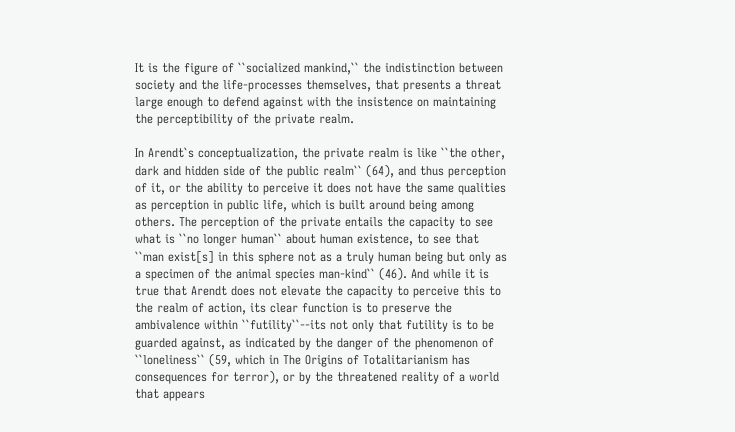It is the figure of ``socialized mankind,`` the indistinction between society and the life-processes themselves, that presents a threat large enough to defend against with the insistence on maintaining the perceptibility of the private realm.

In Arendt`s conceptualization, the private realm is like ``the other, dark and hidden side of the public realm`` (64), and thus perception of it, or the ability to perceive it does not have the same qualities as perception in public life, which is built around being among others. The perception of the private entails the capacity to see what is ``no longer human`` about human existence, to see that ``man exist[s] in this sphere not as a truly human being but only as a specimen of the animal species man-kind`` (46). And while it is true that Arendt does not elevate the capacity to perceive this to the realm of action, its clear function is to preserve the ambivalence within ``futility``--its not only that futility is to be guarded against, as indicated by the danger of the phenomenon of ``loneliness`` (59, which in The Origins of Totalitarianism has consequences for terror), or by the threatened reality of a world that appears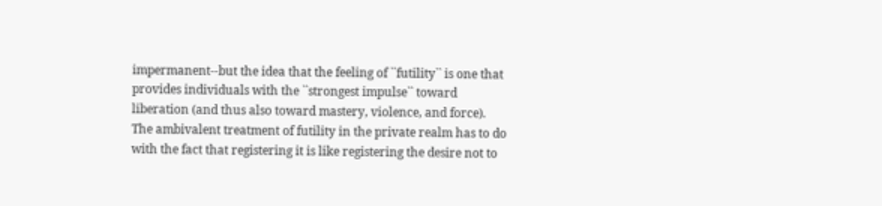impermanent--but the idea that the feeling of ``futility`` is one that provides individuals with the ``strongest impulse`` toward liberation (and thus also toward mastery, violence, and force). The ambivalent treatment of futility in the private realm has to do with the fact that registering it is like registering the desire not to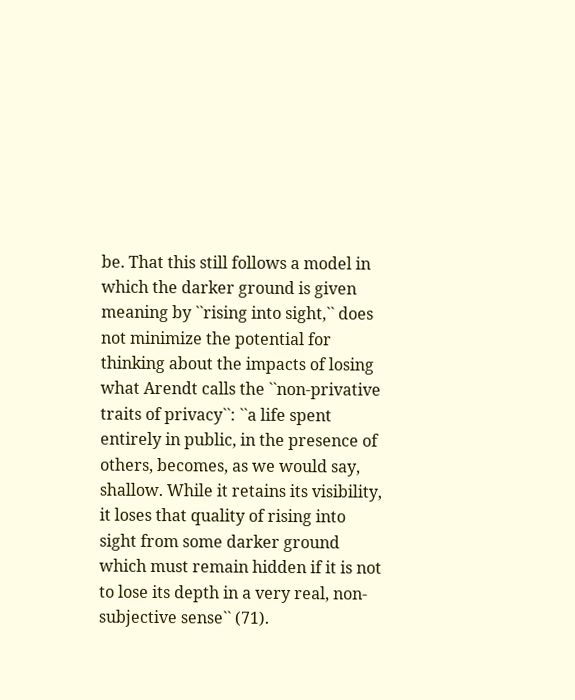be. That this still follows a model in which the darker ground is given meaning by ``rising into sight,`` does not minimize the potential for thinking about the impacts of losing what Arendt calls the ``non-privative traits of privacy``: ``a life spent entirely in public, in the presence of others, becomes, as we would say, shallow. While it retains its visibility, it loses that quality of rising into sight from some darker ground which must remain hidden if it is not to lose its depth in a very real, non-subjective sense`` (71).